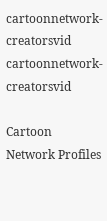cartoonnetwork-creatorsvid cartoonnetwork-creatorsvid

Cartoon Network Profiles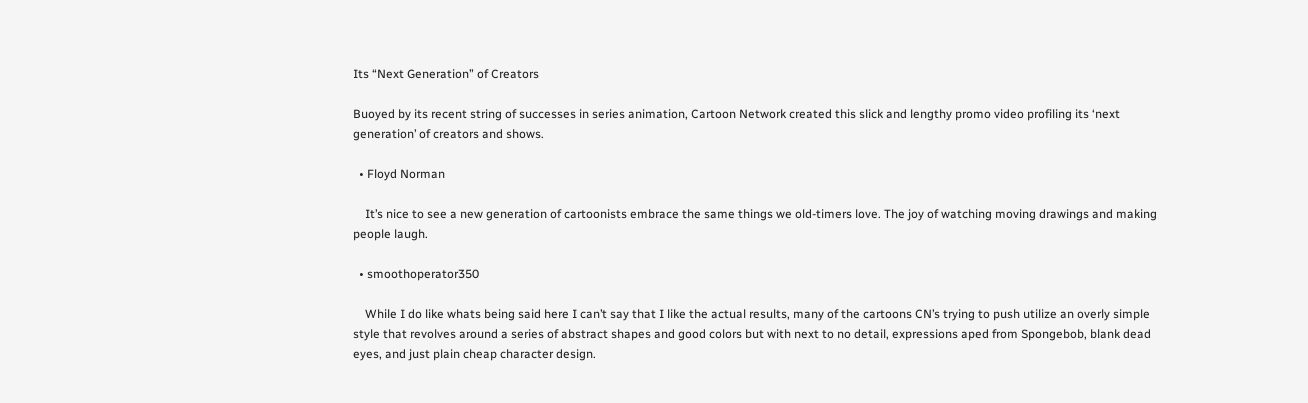Its “Next Generation” of Creators

Buoyed by its recent string of successes in series animation, Cartoon Network created this slick and lengthy promo video profiling its ‘next generation’ of creators and shows.

  • Floyd Norman

    It’s nice to see a new generation of cartoonists embrace the same things we old-timers love. The joy of watching moving drawings and making people laugh.

  • smoothoperator350

    While I do like whats being said here I can’t say that I like the actual results, many of the cartoons CN’s trying to push utilize an overly simple style that revolves around a series of abstract shapes and good colors but with next to no detail, expressions aped from Spongebob, blank dead eyes, and just plain cheap character design.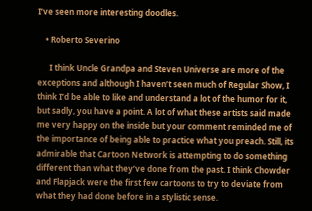I’ve seen more interesting doodles.

    • Roberto Severino

      I think Uncle Grandpa and Steven Universe are more of the exceptions and although I haven’t seen much of Regular Show, I think I’d be able to like and understand a lot of the humor for it, but sadly, you have a point. A lot of what these artists said made me very happy on the inside but your comment reminded me of the importance of being able to practice what you preach. Still, its admirable that Cartoon Network is attempting to do something different than what they’ve done from the past. I think Chowder and Flapjack were the first few cartoons to try to deviate from what they had done before in a stylistic sense.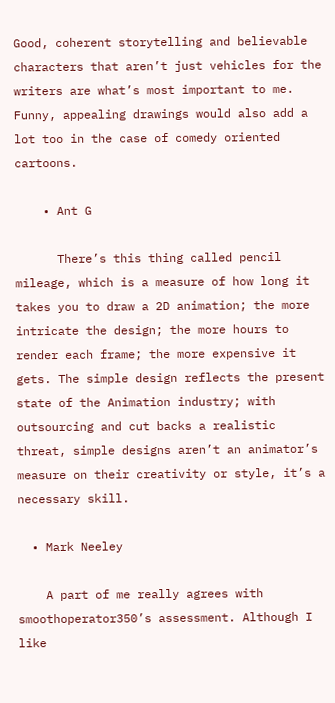Good, coherent storytelling and believable characters that aren’t just vehicles for the writers are what’s most important to me. Funny, appealing drawings would also add a lot too in the case of comedy oriented cartoons.

    • Ant G

      There’s this thing called pencil mileage, which is a measure of how long it takes you to draw a 2D animation; the more intricate the design; the more hours to render each frame; the more expensive it gets. The simple design reflects the present state of the Animation industry; with outsourcing and cut backs a realistic threat, simple designs aren’t an animator’s measure on their creativity or style, it’s a necessary skill.

  • Mark Neeley

    A part of me really agrees with smoothoperator350’s assessment. Although I like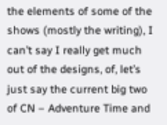the elements of some of the shows (mostly the writing), I can’t say I really get much out of the designs, of, let’s just say the current big two of CN – Adventure Time and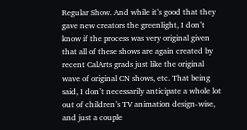Regular Show. And while it’s good that they gave new creators the greenlight, I don’t know if the process was very original given that all of these shows are again created by recent CalArts grads just like the original wave of original CN shows, etc. That being said, I don’t necessarily anticipate a whole lot out of children’s TV animation design-wise, and just a couple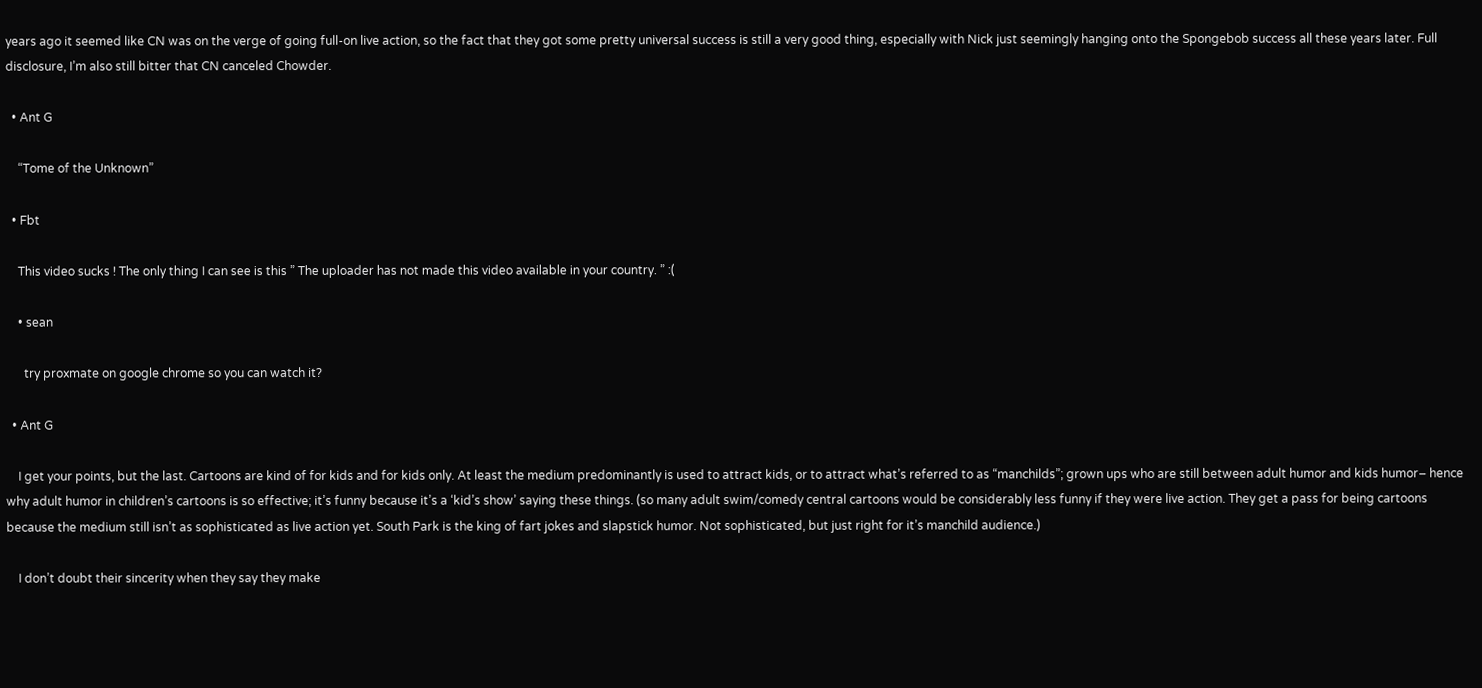years ago it seemed like CN was on the verge of going full-on live action, so the fact that they got some pretty universal success is still a very good thing, especially with Nick just seemingly hanging onto the Spongebob success all these years later. Full disclosure, I’m also still bitter that CN canceled Chowder.

  • Ant G

    “Tome of the Unknown”

  • Fbt

    This video sucks ! The only thing I can see is this ” The uploader has not made this video available in your country. ” :(

    • sean

      try proxmate on google chrome so you can watch it?

  • Ant G

    I get your points, but the last. Cartoons are kind of for kids and for kids only. At least the medium predominantly is used to attract kids, or to attract what’s referred to as “manchilds”; grown ups who are still between adult humor and kids humor– hence why adult humor in children’s cartoons is so effective; it’s funny because it’s a ‘kid’s show’ saying these things. (so many adult swim/comedy central cartoons would be considerably less funny if they were live action. They get a pass for being cartoons because the medium still isn’t as sophisticated as live action yet. South Park is the king of fart jokes and slapstick humor. Not sophisticated, but just right for it’s manchild audience.)

    I don’t doubt their sincerity when they say they make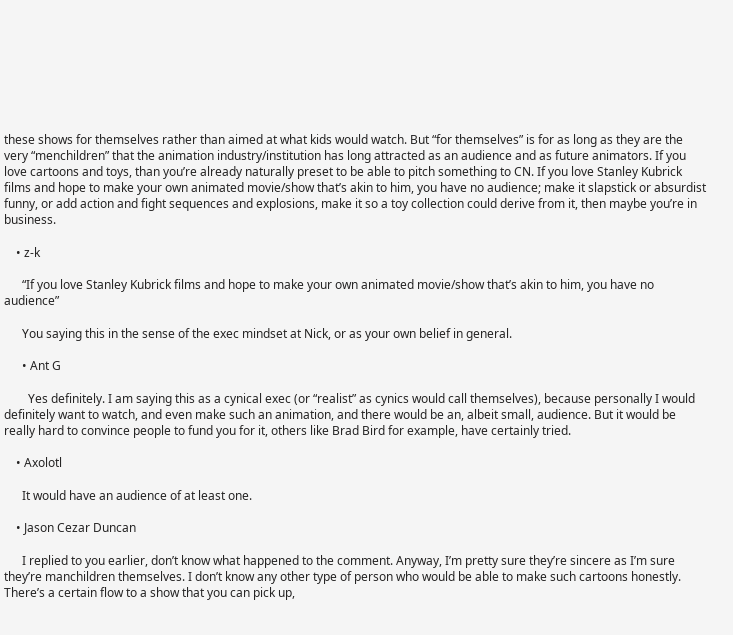these shows for themselves rather than aimed at what kids would watch. But “for themselves” is for as long as they are the very “menchildren” that the animation industry/institution has long attracted as an audience and as future animators. If you love cartoons and toys, than you’re already naturally preset to be able to pitch something to CN. If you love Stanley Kubrick films and hope to make your own animated movie/show that’s akin to him, you have no audience; make it slapstick or absurdist funny, or add action and fight sequences and explosions, make it so a toy collection could derive from it, then maybe you’re in business.

    • z-k

      “If you love Stanley Kubrick films and hope to make your own animated movie/show that’s akin to him, you have no audience”

      You saying this in the sense of the exec mindset at Nick, or as your own belief in general.

      • Ant G

        Yes definitely. I am saying this as a cynical exec (or “realist” as cynics would call themselves), because personally I would definitely want to watch, and even make such an animation, and there would be an, albeit small, audience. But it would be really hard to convince people to fund you for it, others like Brad Bird for example, have certainly tried.

    • Axolotl

      It would have an audience of at least one.

    • Jason Cezar Duncan

      I replied to you earlier, don’t know what happened to the comment. Anyway, I’m pretty sure they’re sincere as I’m sure they’re manchildren themselves. I don’t know any other type of person who would be able to make such cartoons honestly. There’s a certain flow to a show that you can pick up,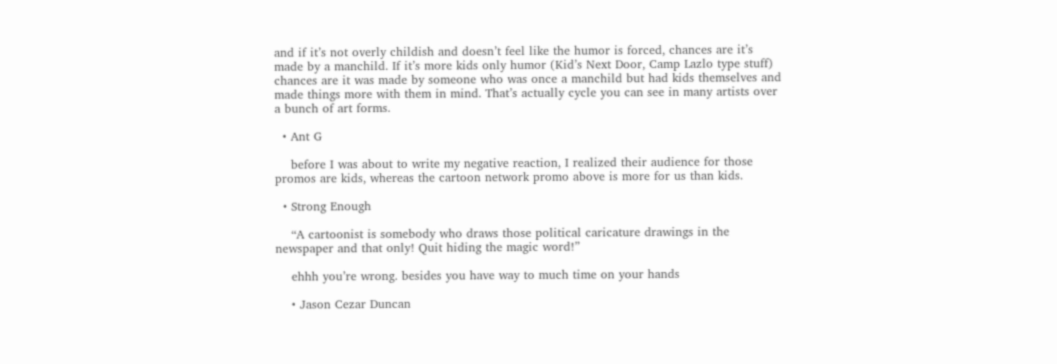and if it’s not overly childish and doesn’t feel like the humor is forced, chances are it’s made by a manchild. If it’s more kids only humor (Kid’s Next Door, Camp Lazlo type stuff) chances are it was made by someone who was once a manchild but had kids themselves and made things more with them in mind. That’s actually cycle you can see in many artists over a bunch of art forms.

  • Ant G

    before I was about to write my negative reaction, I realized their audience for those promos are kids, whereas the cartoon network promo above is more for us than kids.

  • Strong Enough

    “A cartoonist is somebody who draws those political caricature drawings in the newspaper and that only! Quit hiding the magic word!”

    ehhh you’re wrong. besides you have way to much time on your hands

    • Jason Cezar Duncan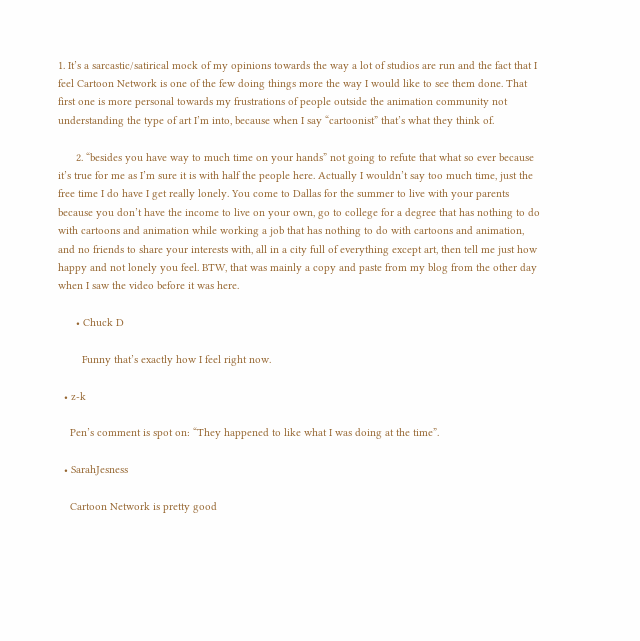1. It’s a sarcastic/satirical mock of my opinions towards the way a lot of studios are run and the fact that I feel Cartoon Network is one of the few doing things more the way I would like to see them done. That first one is more personal towards my frustrations of people outside the animation community not understanding the type of art I’m into, because when I say “cartoonist” that’s what they think of.

      2. “besides you have way to much time on your hands” not going to refute that what so ever because it’s true for me as I’m sure it is with half the people here. Actually I wouldn’t say too much time, just the free time I do have I get really lonely. You come to Dallas for the summer to live with your parents because you don’t have the income to live on your own, go to college for a degree that has nothing to do with cartoons and animation while working a job that has nothing to do with cartoons and animation, and no friends to share your interests with, all in a city full of everything except art, then tell me just how happy and not lonely you feel. BTW, that was mainly a copy and paste from my blog from the other day when I saw the video before it was here.

      • Chuck D

        Funny that’s exactly how I feel right now.

  • z-k

    Pen’s comment is spot on: “They happened to like what I was doing at the time”.

  • SarahJesness

    Cartoon Network is pretty good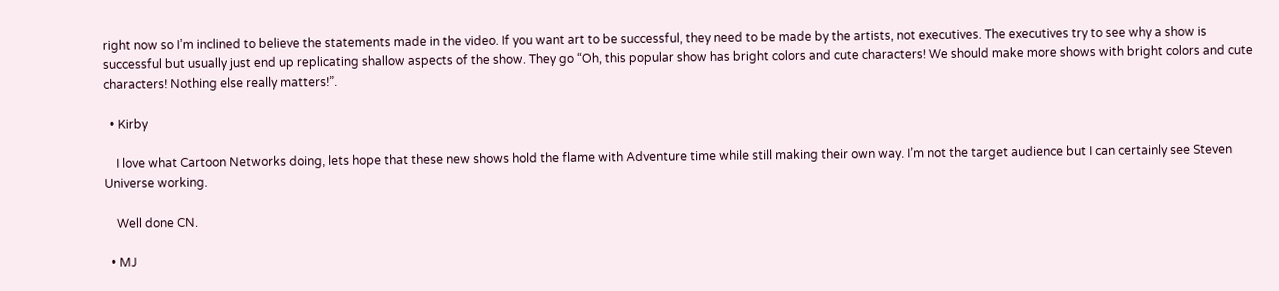right now so I’m inclined to believe the statements made in the video. If you want art to be successful, they need to be made by the artists, not executives. The executives try to see why a show is successful but usually just end up replicating shallow aspects of the show. They go “Oh, this popular show has bright colors and cute characters! We should make more shows with bright colors and cute characters! Nothing else really matters!”.

  • Kirby

    I love what Cartoon Networks doing, lets hope that these new shows hold the flame with Adventure time while still making their own way. I’m not the target audience but I can certainly see Steven Universe working.

    Well done CN.

  • MJ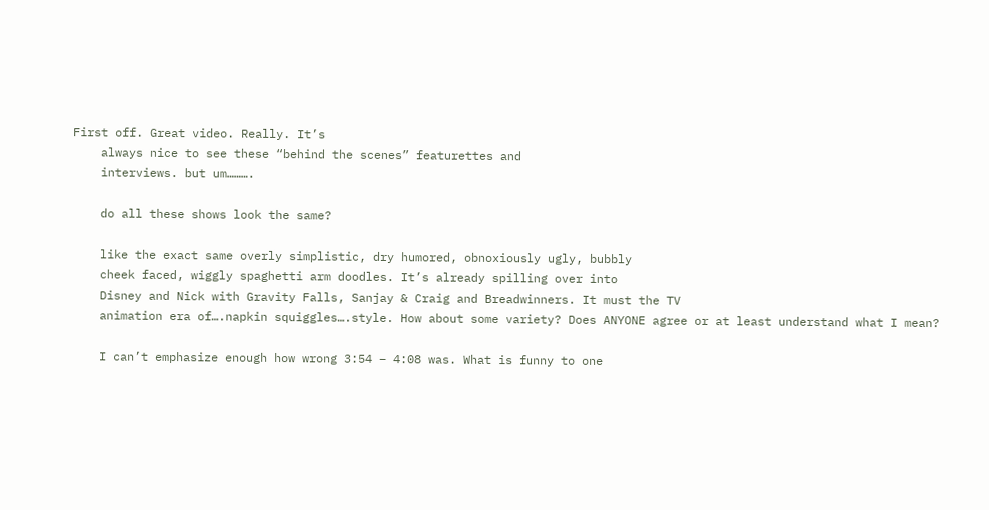First off. Great video. Really. It’s
    always nice to see these “behind the scenes” featurettes and
    interviews. but um……….

    do all these shows look the same?

    like the exact same overly simplistic, dry humored, obnoxiously ugly, bubbly
    cheek faced, wiggly spaghetti arm doodles. It’s already spilling over into
    Disney and Nick with Gravity Falls, Sanjay & Craig and Breadwinners. It must the TV
    animation era of….napkin squiggles….style. How about some variety? Does ANYONE agree or at least understand what I mean?

    I can’t emphasize enough how wrong 3:54 – 4:08 was. What is funny to one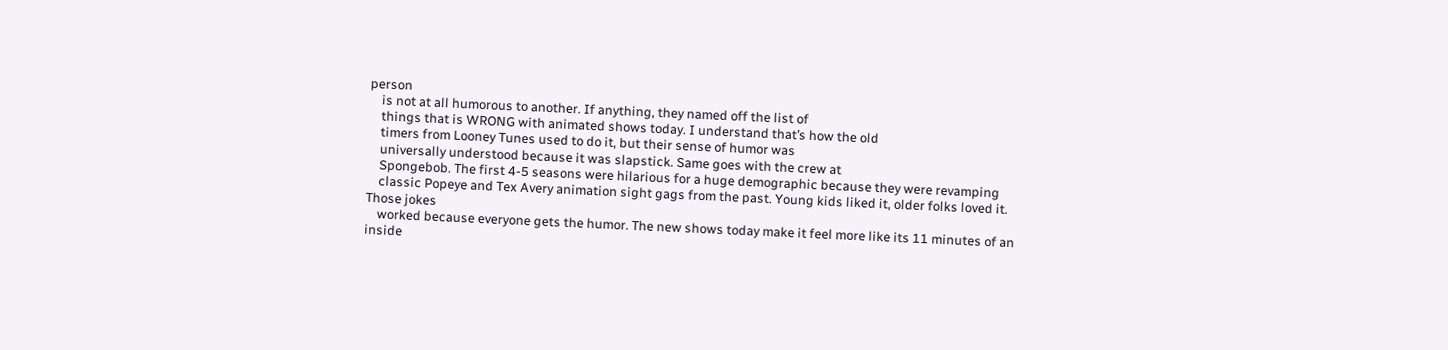person
    is not at all humorous to another. If anything, they named off the list of
    things that is WRONG with animated shows today. I understand that’s how the old
    timers from Looney Tunes used to do it, but their sense of humor was
    universally understood because it was slapstick. Same goes with the crew at
    Spongebob. The first 4-5 seasons were hilarious for a huge demographic because they were revamping
    classic Popeye and Tex Avery animation sight gags from the past. Young kids liked it, older folks loved it. Those jokes
    worked because everyone gets the humor. The new shows today make it feel more like its 11 minutes of an inside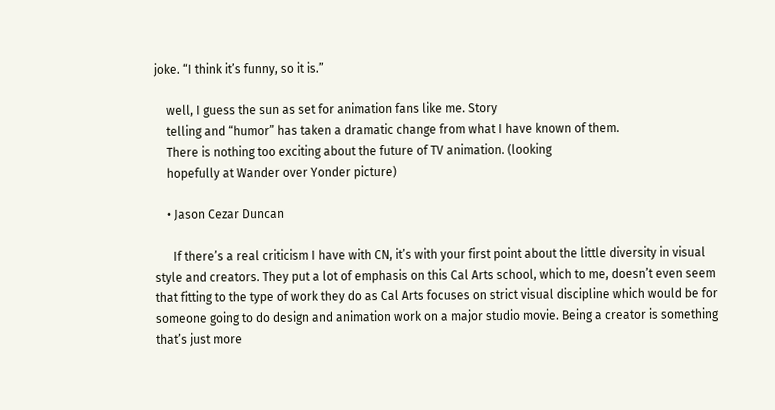joke. “I think it’s funny, so it is.”

    well, I guess the sun as set for animation fans like me. Story
    telling and “humor” has taken a dramatic change from what I have known of them.
    There is nothing too exciting about the future of TV animation. (looking
    hopefully at Wander over Yonder picture)

    • Jason Cezar Duncan

      If there’s a real criticism I have with CN, it’s with your first point about the little diversity in visual style and creators. They put a lot of emphasis on this Cal Arts school, which to me, doesn’t even seem that fitting to the type of work they do as Cal Arts focuses on strict visual discipline which would be for someone going to do design and animation work on a major studio movie. Being a creator is something that’s just more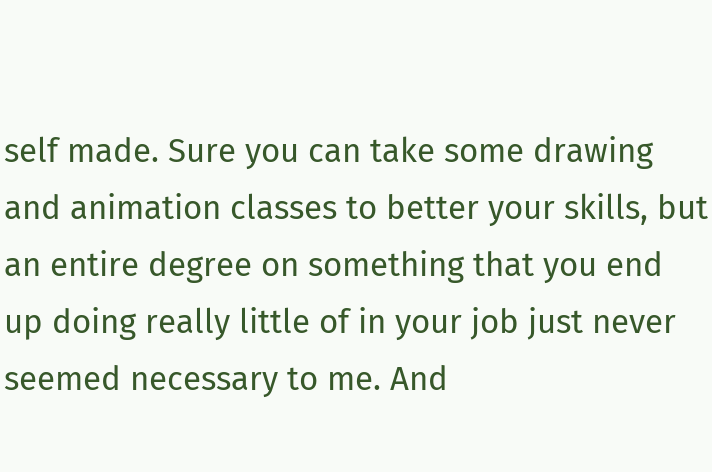self made. Sure you can take some drawing and animation classes to better your skills, but an entire degree on something that you end up doing really little of in your job just never seemed necessary to me. And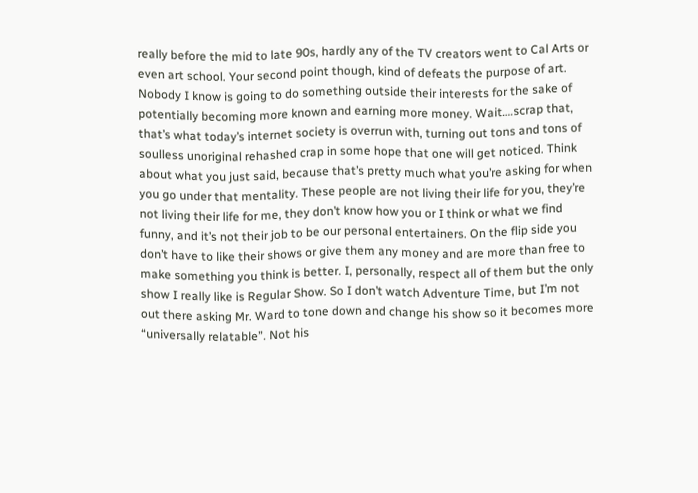really before the mid to late 90s, hardly any of the TV creators went to Cal Arts or even art school. Your second point though, kind of defeats the purpose of art. Nobody I know is going to do something outside their interests for the sake of potentially becoming more known and earning more money. Wait….scrap that, that’s what today’s internet society is overrun with, turning out tons and tons of soulless unoriginal rehashed crap in some hope that one will get noticed. Think about what you just said, because that’s pretty much what you’re asking for when you go under that mentality. These people are not living their life for you, they’re not living their life for me, they don’t know how you or I think or what we find funny, and it’s not their job to be our personal entertainers. On the flip side you don’t have to like their shows or give them any money and are more than free to make something you think is better. I, personally, respect all of them but the only show I really like is Regular Show. So I don’t watch Adventure Time, but I’m not out there asking Mr. Ward to tone down and change his show so it becomes more “universally relatable”. Not his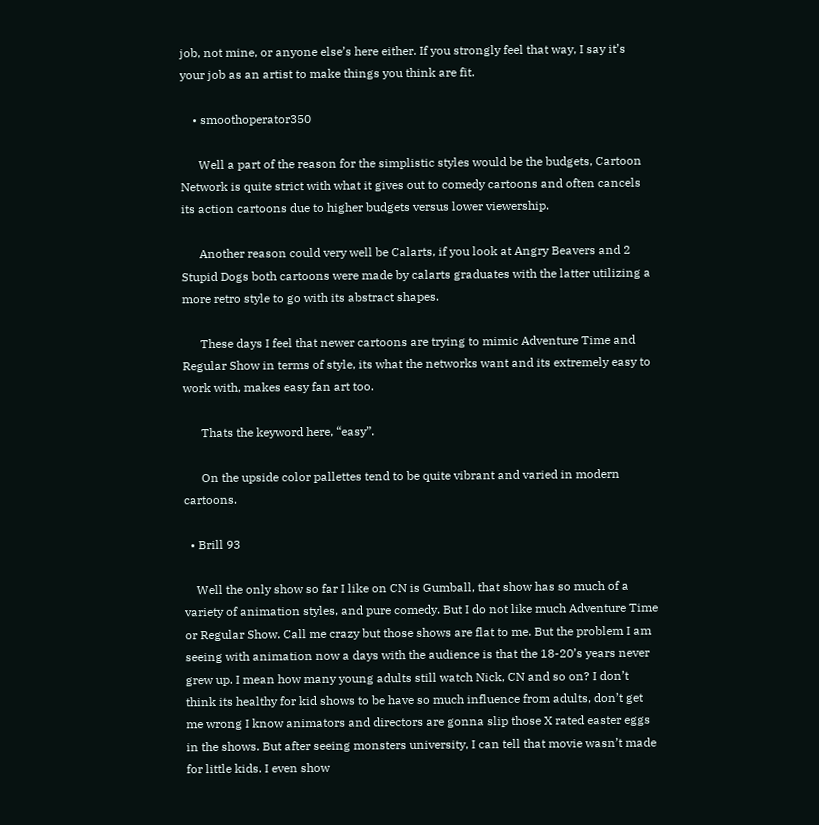job, not mine, or anyone else’s here either. If you strongly feel that way, I say it’s your job as an artist to make things you think are fit.

    • smoothoperator350

      Well a part of the reason for the simplistic styles would be the budgets, Cartoon Network is quite strict with what it gives out to comedy cartoons and often cancels its action cartoons due to higher budgets versus lower viewership.

      Another reason could very well be Calarts, if you look at Angry Beavers and 2 Stupid Dogs both cartoons were made by calarts graduates with the latter utilizing a more retro style to go with its abstract shapes.

      These days I feel that newer cartoons are trying to mimic Adventure Time and Regular Show in terms of style, its what the networks want and its extremely easy to work with, makes easy fan art too.

      Thats the keyword here, “easy”.

      On the upside color pallettes tend to be quite vibrant and varied in modern cartoons.

  • Brill 93

    Well the only show so far I like on CN is Gumball, that show has so much of a variety of animation styles, and pure comedy. But I do not like much Adventure Time or Regular Show. Call me crazy but those shows are flat to me. But the problem I am seeing with animation now a days with the audience is that the 18-20’s years never grew up. I mean how many young adults still watch Nick, CN and so on? I don’t think its healthy for kid shows to be have so much influence from adults, don’t get me wrong I know animators and directors are gonna slip those X rated easter eggs in the shows. But after seeing monsters university, I can tell that movie wasn’t made for little kids. I even show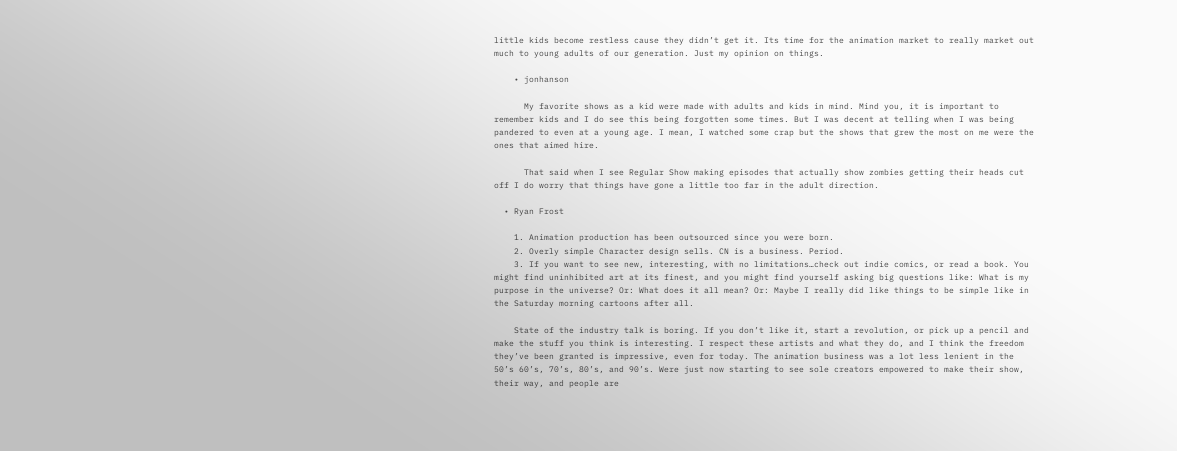little kids become restless cause they didn’t get it. Its time for the animation market to really market out much to young adults of our generation. Just my opinion on things.

    • jonhanson

      My favorite shows as a kid were made with adults and kids in mind. Mind you, it is important to remember kids and I do see this being forgotten some times. But I was decent at telling when I was being pandered to even at a young age. I mean, I watched some crap but the shows that grew the most on me were the ones that aimed hire.

      That said when I see Regular Show making episodes that actually show zombies getting their heads cut off I do worry that things have gone a little too far in the adult direction.

  • Ryan Frost

    1. Animation production has been outsourced since you were born.
    2. Overly simple Character design sells. CN is a business. Period.
    3. If you want to see new, interesting, with no limitations…check out indie comics, or read a book. You might find uninhibited art at its finest, and you might find yourself asking big questions like: What is my purpose in the universe? Or: What does it all mean? Or: Maybe I really did like things to be simple like in the Saturday morning cartoons after all.

    State of the industry talk is boring. If you don’t like it, start a revolution, or pick up a pencil and make the stuff you think is interesting. I respect these artists and what they do, and I think the freedom they’ve been granted is impressive, even for today. The animation business was a lot less lenient in the 50’s 60’s, 70’s, 80’s, and 90’s. Were just now starting to see sole creators empowered to make their show, their way, and people are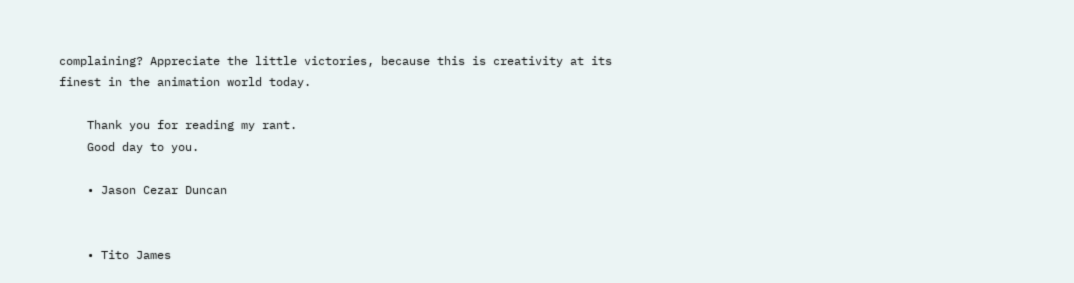complaining? Appreciate the little victories, because this is creativity at its finest in the animation world today.

    Thank you for reading my rant.
    Good day to you.

    • Jason Cezar Duncan


    • Tito James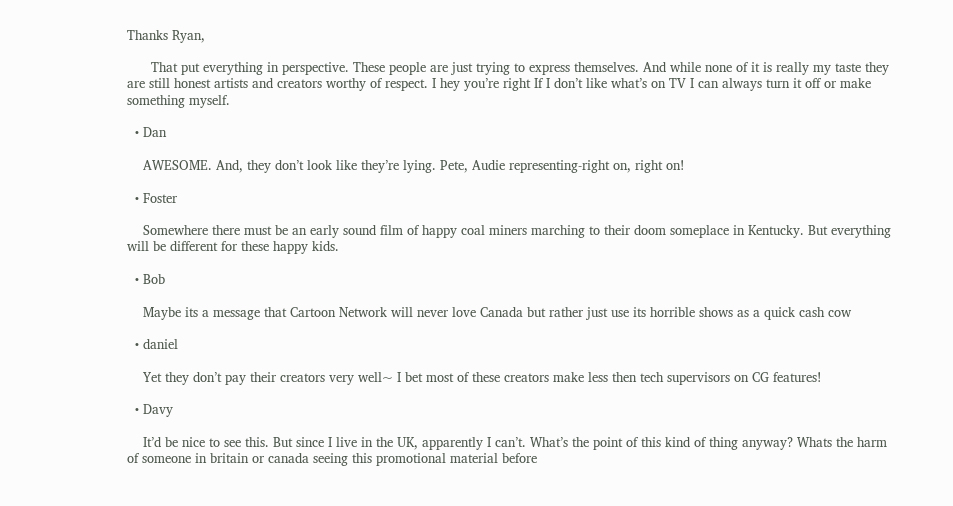Thanks Ryan,

      That put everything in perspective. These people are just trying to express themselves. And while none of it is really my taste they are still honest artists and creators worthy of respect. I hey you’re right If I don’t like what’s on TV I can always turn it off or make something myself.

  • Dan

    AWESOME. And, they don’t look like they’re lying. Pete, Audie representing-right on, right on!

  • Foster

    Somewhere there must be an early sound film of happy coal miners marching to their doom someplace in Kentucky. But everything will be different for these happy kids.

  • Bob

    Maybe its a message that Cartoon Network will never love Canada but rather just use its horrible shows as a quick cash cow

  • daniel

    Yet they don’t pay their creators very well~ I bet most of these creators make less then tech supervisors on CG features!

  • Davy

    It’d be nice to see this. But since I live in the UK, apparently I can’t. What’s the point of this kind of thing anyway? Whats the harm of someone in britain or canada seeing this promotional material before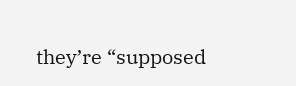they’re “supposed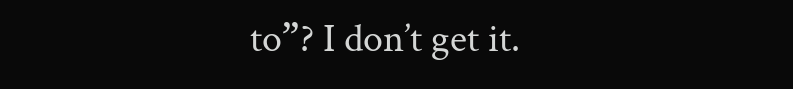to”? I don’t get it.